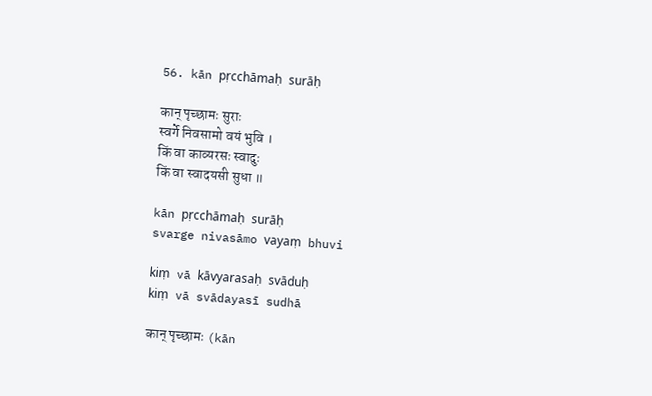56. kān pṛcchāmaḥ surāḥ

कान् पृच्छामः सुराः
स्वर्गे निवसामो वयं भुवि ।
किं वा काव्यरसः स्वादुः
किं वा स्वादयसी सुधा ॥

kān pṛcchāmaḥ surāḥ
svarge nivasāmo vayaṃ bhuvi

kiṃ vā kāvyarasaḥ svāduḥ
kiṃ vā svādayasī sudhā

कान् पृच्छामः (kān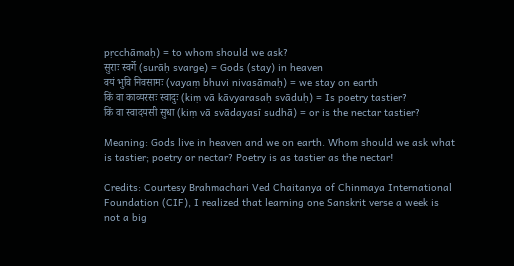pṛcchāmaḥ) = to whom should we ask?
सुराः स्वर्गे (surāḥ svarge) = Gods (stay) in heaven
वयं भुवि निवसामः (vayaṃ bhuvi nivasāmaḥ) = we stay on earth
किं वा काव्यरसः स्वादुः (kiṃ vā kāvyarasaḥ svāduḥ) = Is poetry tastier?
किं वा स्वादयसी सुधा (kiṃ vā svādayasī sudhā) = or is the nectar tastier?

Meaning: Gods live in heaven and we on earth. Whom should we ask what is tastier; poetry or nectar? Poetry is as tastier as the nectar!

Credits: Courtesy Brahmachari Ved Chaitanya of Chinmaya International Foundation (CIF), I realized that learning one Sanskrit verse a week is not a big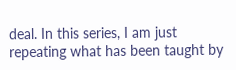deal. In this series, I am just repeating what has been taught by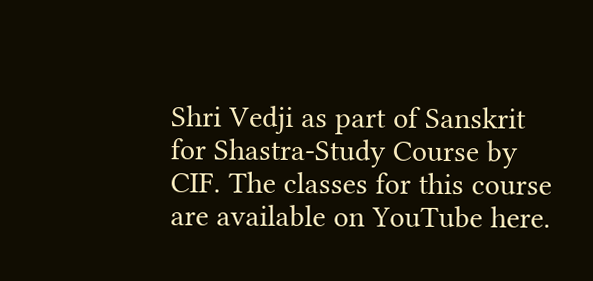Shri Vedji as part of Sanskrit for Shastra-Study Course by CIF. The classes for this course are available on YouTube here.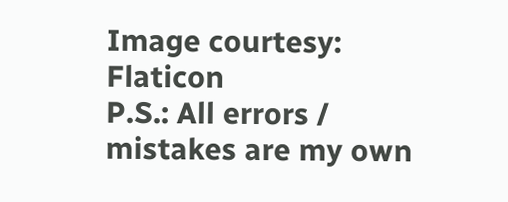Image courtesy: Flaticon
P.S.: All errors / mistakes are my own